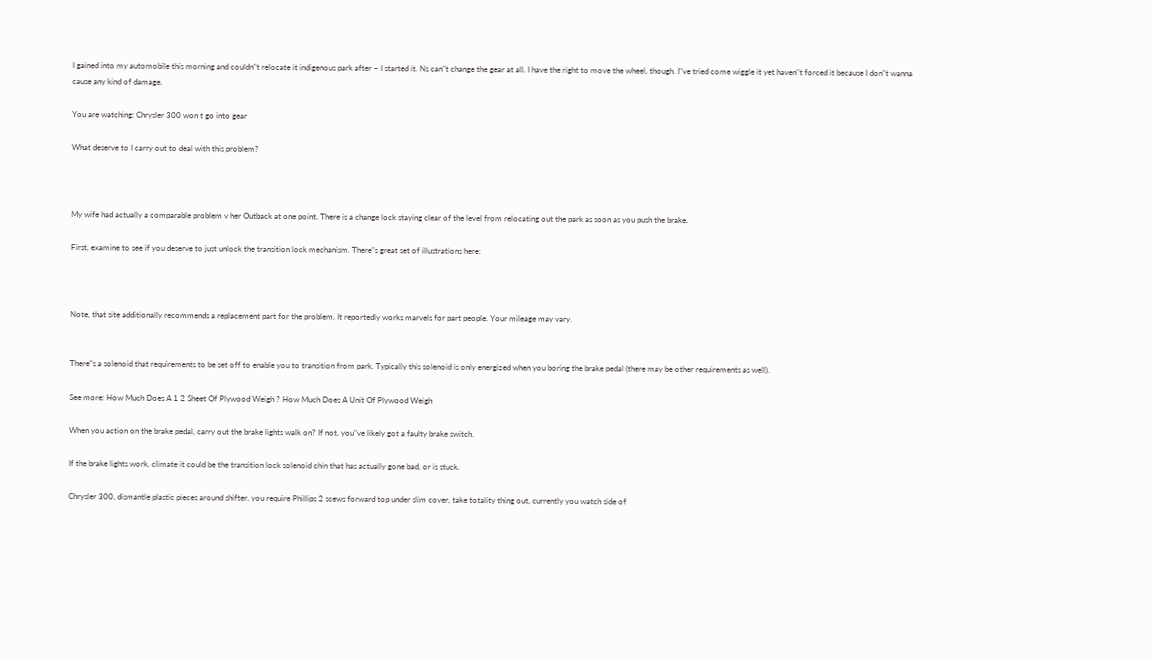I gained into my automobile this morning and couldn"t relocate it indigenous park after ~ I started it. Ns can"t change the gear at all. I have the right to move the wheel, though. I"ve tried come wiggle it yet haven"t forced it because I don"t wanna cause any kind of damage.

You are watching: Chrysler 300 won t go into gear

What deserve to I carry out to deal with this problem?



My wife had actually a comparable problem v her Outback at one point. There is a change lock staying clear of the level from relocating out the park as soon as you push the brake.

First, examine to see if you deserve to just unlock the transition lock mechanism. There"s great set of illustrations here:



Note, that site additionally recommends a replacement part for the problem. It reportedly works marvels for part people. Your mileage may vary.


There"s a solenoid that requirements to be set off to enable you to transition from park. Typically this solenoid is only energized when you boring the brake pedal (there may be other requirements as well).

See more: How Much Does A 1 2 Sheet Of Plywood Weigh ? How Much Does A Unit Of Plywood Weigh

When you action on the brake pedal, carry out the brake lights walk on? If not, you"ve likely got a faulty brake switch.

If the brake lights work, climate it could be the transition lock solenoid chin that has actually gone bad, or is stuck.

Chrysler 300, dismantle plastic pieces around shifter, you require Phillips 2 scews forward top under slim cover, take totality thing out, currently you watch side of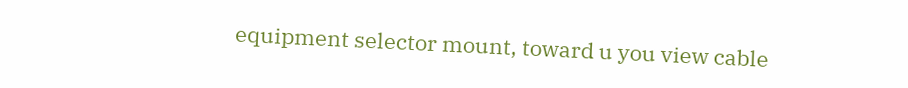equipment selector mount, toward u you view cable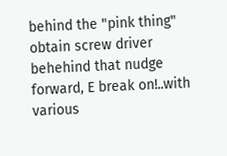behind the "pink thing" obtain screw driver behehind that nudge forward, E break on!..with various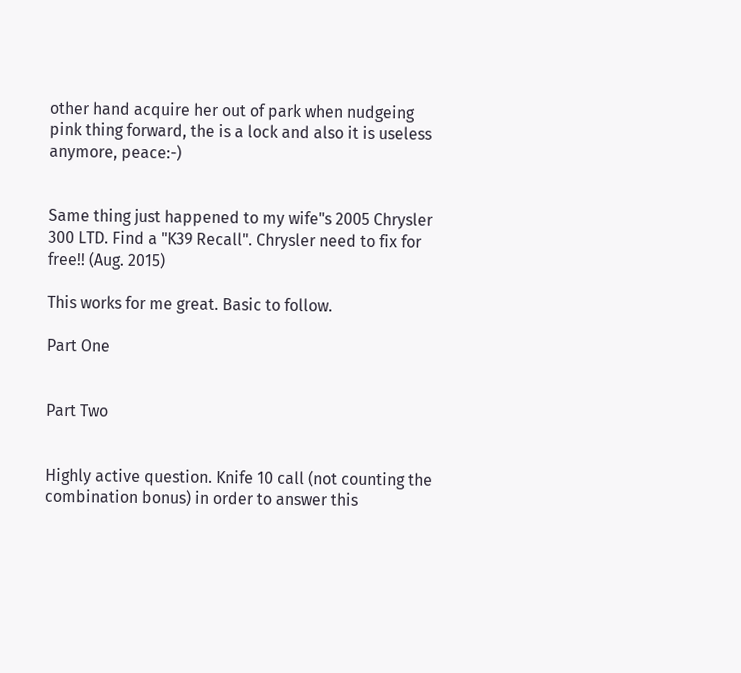other hand acquire her out of park when nudgeing pink thing forward, the is a lock and also it is useless anymore, peace:-)


Same thing just happened to my wife"s 2005 Chrysler 300 LTD. Find a "K39 Recall". Chrysler need to fix for free!! (Aug. 2015)

This works for me great. Basic to follow.

Part One


Part Two


Highly active question. Knife 10 call (not counting the combination bonus) in order to answer this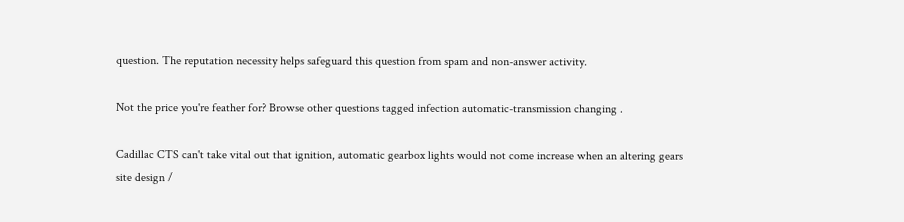question. The reputation necessity helps safeguard this question from spam and non-answer activity.

Not the price you're feather for? Browse other questions tagged infection automatic-transmission changing .

Cadillac CTS can't take vital out that ignition, automatic gearbox lights would not come increase when an altering gears
site design /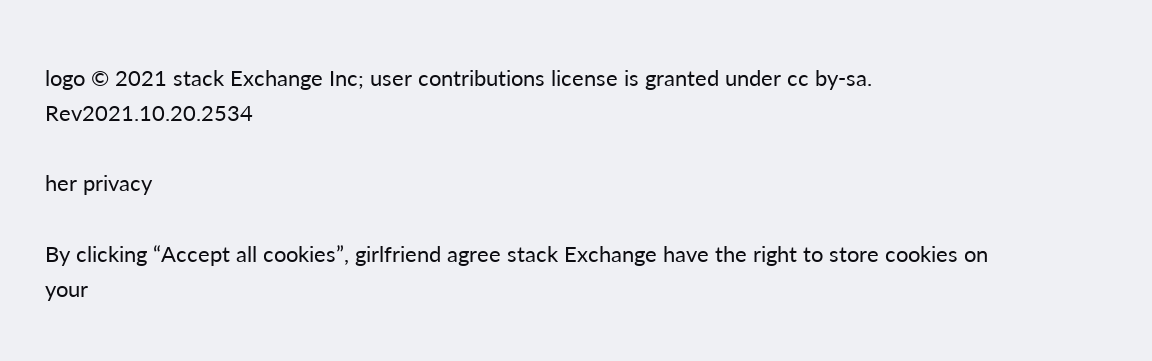logo © 2021 stack Exchange Inc; user contributions license is granted under cc by-sa. Rev2021.10.20.2534

her privacy

By clicking “Accept all cookies”, girlfriend agree stack Exchange have the right to store cookies on your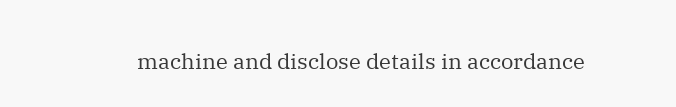machine and disclose details in accordance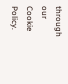through our Cookie Policy.